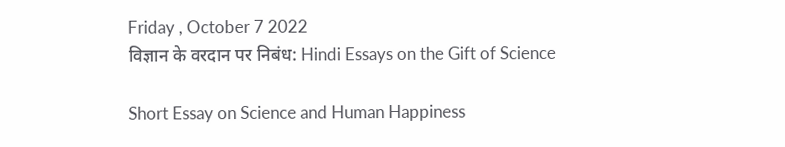Friday , October 7 2022
विज्ञान के वरदान पर निबंध: Hindi Essays on the Gift of Science

Short Essay on Science and Human Happiness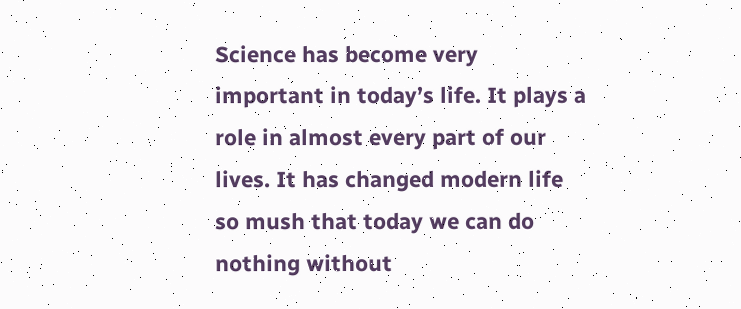Science has become very important in today’s life. It plays a role in almost every part of our lives. It has changed modern life so mush that today we can do nothing without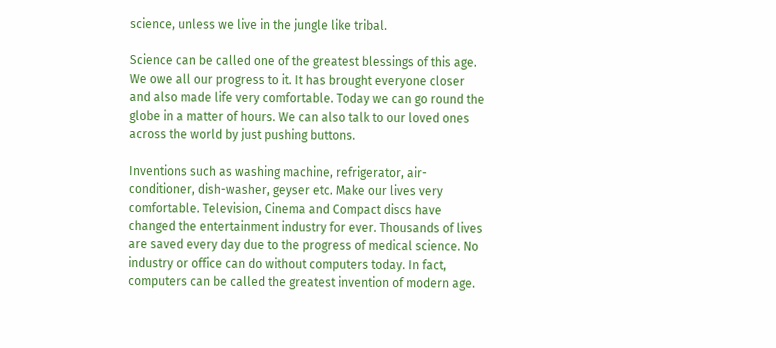science, unless we live in the jungle like tribal.

Science can be called one of the greatest blessings of this age. We owe all our progress to it. It has brought everyone closer and also made life very comfortable. Today we can go round the globe in a matter of hours. We can also talk to our loved ones across the world by just pushing buttons.

Inventions such as washing machine, refrigerator, air-conditioner, dish-washer, geyser etc. Make our lives very comfortable. Television, Cinema and Compact discs have changed the entertainment industry for ever. Thousands of lives are saved every day due to the progress of medical science. No industry or office can do without computers today. In fact, computers can be called the greatest invention of modern age.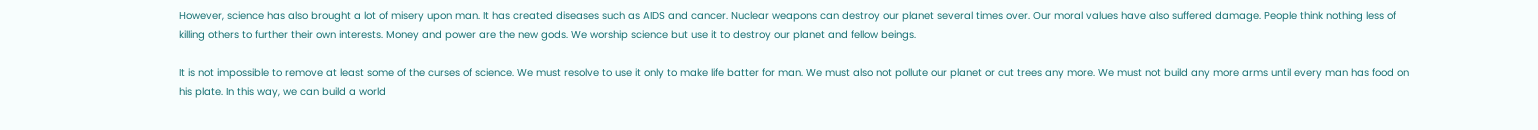However, science has also brought a lot of misery upon man. It has created diseases such as AIDS and cancer. Nuclear weapons can destroy our planet several times over. Our moral values have also suffered damage. People think nothing less of killing others to further their own interests. Money and power are the new gods. We worship science but use it to destroy our planet and fellow beings.

It is not impossible to remove at least some of the curses of science. We must resolve to use it only to make life batter for man. We must also not pollute our planet or cut trees any more. We must not build any more arms until every man has food on his plate. In this way, we can build a world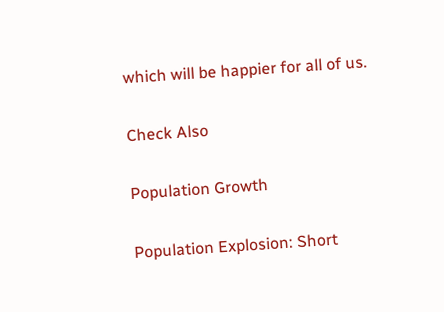which will be happier for all of us.

Check Also

Population Growth

Population Explosion: Short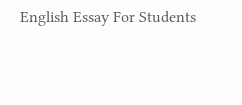English Essay For Students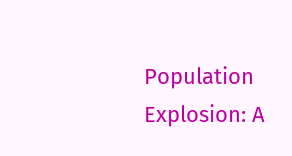Population Explosion: A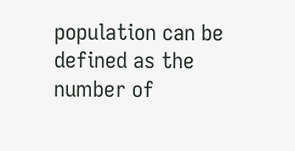population can be defined as the number of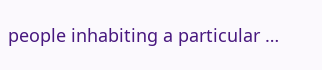people inhabiting a particular …